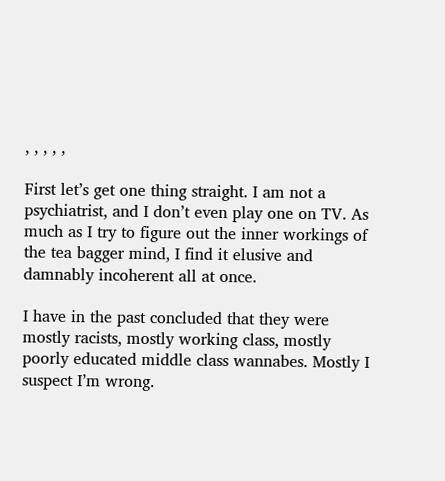, , , , ,

First let’s get one thing straight. I am not a psychiatrist, and I don’t even play one on TV. As much as I try to figure out the inner workings of the tea bagger mind, I find it elusive and damnably incoherent all at once.

I have in the past concluded that they were mostly racists, mostly working class, mostly poorly educated middle class wannabes. Mostly I suspect I’m wrong.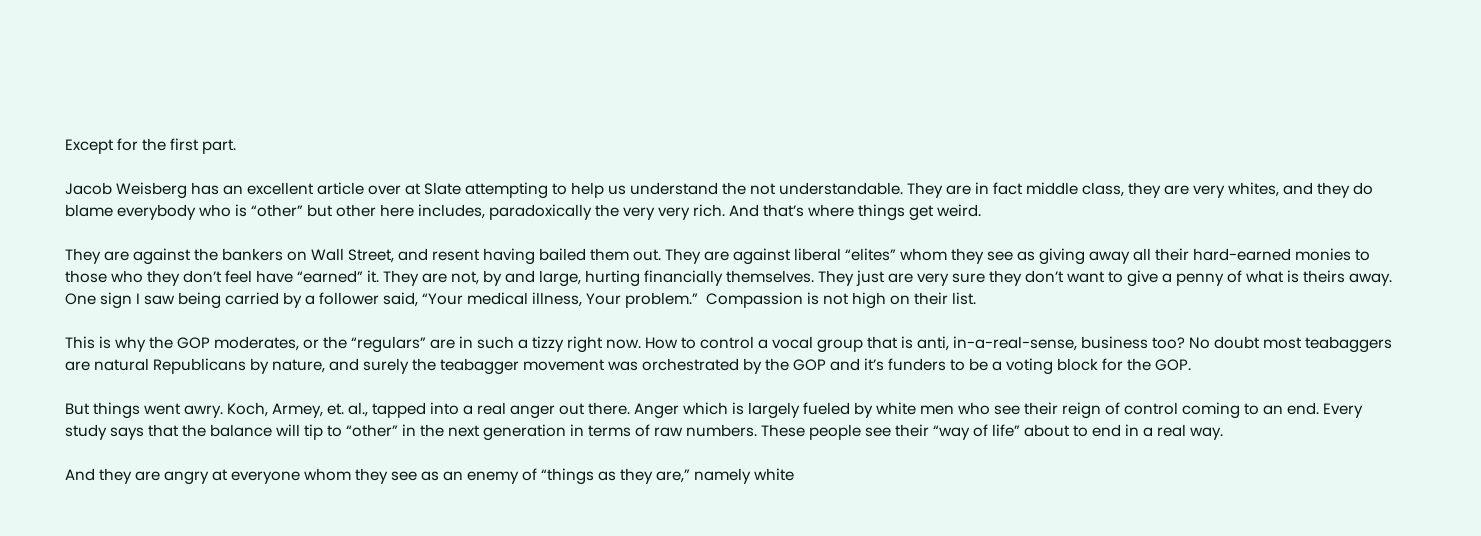Except for the first part.

Jacob Weisberg has an excellent article over at Slate attempting to help us understand the not understandable. They are in fact middle class, they are very whites, and they do blame everybody who is “other” but other here includes, paradoxically the very very rich. And that’s where things get weird.

They are against the bankers on Wall Street, and resent having bailed them out. They are against liberal “elites” whom they see as giving away all their hard-earned monies to those who they don’t feel have “earned” it. They are not, by and large, hurting financially themselves. They just are very sure they don’t want to give a penny of what is theirs away. One sign I saw being carried by a follower said, “Your medical illness, Your problem.”  Compassion is not high on their list.

This is why the GOP moderates, or the “regulars” are in such a tizzy right now. How to control a vocal group that is anti, in-a-real-sense, business too? No doubt most teabaggers are natural Republicans by nature, and surely the teabagger movement was orchestrated by the GOP and it’s funders to be a voting block for the GOP.

But things went awry. Koch, Armey, et. al., tapped into a real anger out there. Anger which is largely fueled by white men who see their reign of control coming to an end. Every study says that the balance will tip to “other” in the next generation in terms of raw numbers. These people see their “way of life” about to end in a real way.

And they are angry at everyone whom they see as an enemy of “things as they are,” namely white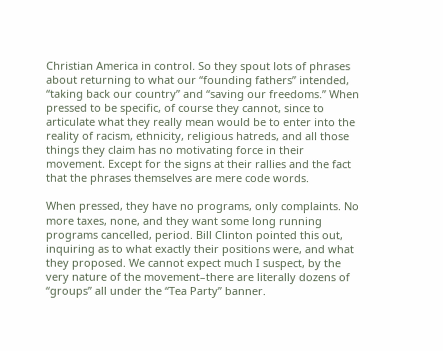Christian America in control. So they spout lots of phrases about returning to what our “founding fathers” intended, “taking back our country” and “saving our freedoms.” When  pressed to be specific, of course they cannot, since to articulate what they really mean would be to enter into the reality of racism, ethnicity, religious hatreds, and all those things they claim has no motivating force in their movement. Except for the signs at their rallies and the fact that the phrases themselves are mere code words.

When pressed, they have no programs, only complaints. No more taxes, none, and they want some long running programs cancelled, period. Bill Clinton pointed this out, inquiring as to what exactly their positions were, and what they proposed. We cannot expect much I suspect, by the very nature of the movement–there are literally dozens of “groups” all under the “Tea Party” banner.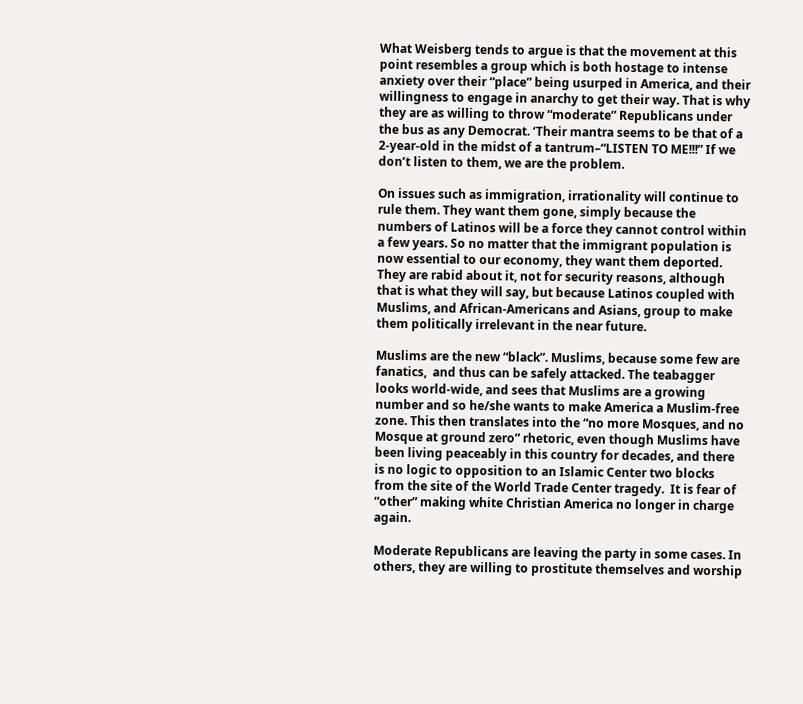What Weisberg tends to argue is that the movement at this point resembles a group which is both hostage to intense anxiety over their “place” being usurped in America, and their willingness to engage in anarchy to get their way. That is why they are as willing to throw “moderate” Republicans under the bus as any Democrat. ‘Their mantra seems to be that of a 2-year-old in the midst of a tantrum–“LISTEN TO ME!!!” If we don’t listen to them, we are the problem.

On issues such as immigration, irrationality will continue to rule them. They want them gone, simply because the numbers of Latinos will be a force they cannot control within a few years. So no matter that the immigrant population is now essential to our economy, they want them deported. They are rabid about it, not for security reasons, although that is what they will say, but because Latinos coupled with Muslims, and African-Americans and Asians, group to make them politically irrelevant in the near future.

Muslims are the new “black”. Muslims, because some few are fanatics,  and thus can be safely attacked. The teabagger looks world-wide, and sees that Muslims are a growing number and so he/she wants to make America a Muslim-free zone. This then translates into the “no more Mosques, and no Mosque at ground zero” rhetoric, even though Muslims have been living peaceably in this country for decades, and there is no logic to opposition to an Islamic Center two blocks from the site of the World Trade Center tragedy.  It is fear of “other” making white Christian America no longer in charge again.

Moderate Republicans are leaving the party in some cases. In others, they are willing to prostitute themselves and worship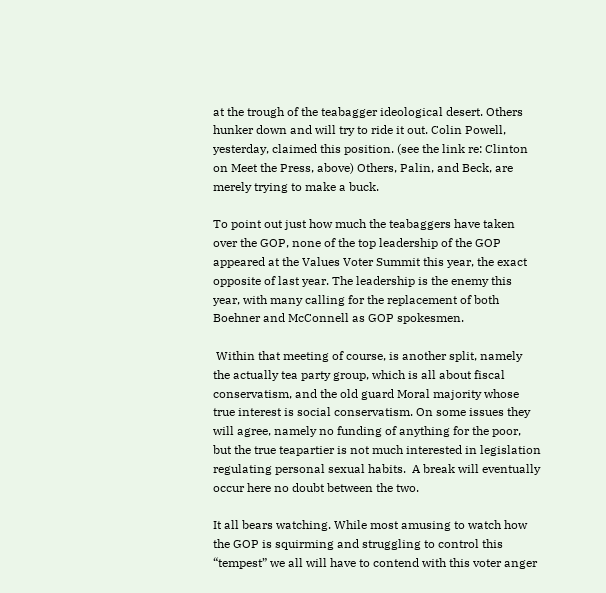at the trough of the teabagger ideological desert. Others hunker down and will try to ride it out. Colin Powell, yesterday, claimed this position. (see the link re: Clinton on Meet the Press, above) Others, Palin, and Beck, are merely trying to make a buck.

To point out just how much the teabaggers have taken over the GOP, none of the top leadership of the GOP appeared at the Values Voter Summit this year, the exact opposite of last year. The leadership is the enemy this year, with many calling for the replacement of both Boehner and McConnell as GOP spokesmen.

 Within that meeting of course, is another split, namely the actually tea party group, which is all about fiscal conservatism, and the old guard Moral majority whose true interest is social conservatism. On some issues they will agree, namely no funding of anything for the poor, but the true teapartier is not much interested in legislation regulating personal sexual habits.  A break will eventually occur here no doubt between the two.

It all bears watching. While most amusing to watch how the GOP is squirming and struggling to control this “tempest” we all will have to contend with this voter anger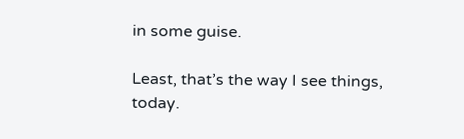in some guise.

Least, that’s the way I see things, today.